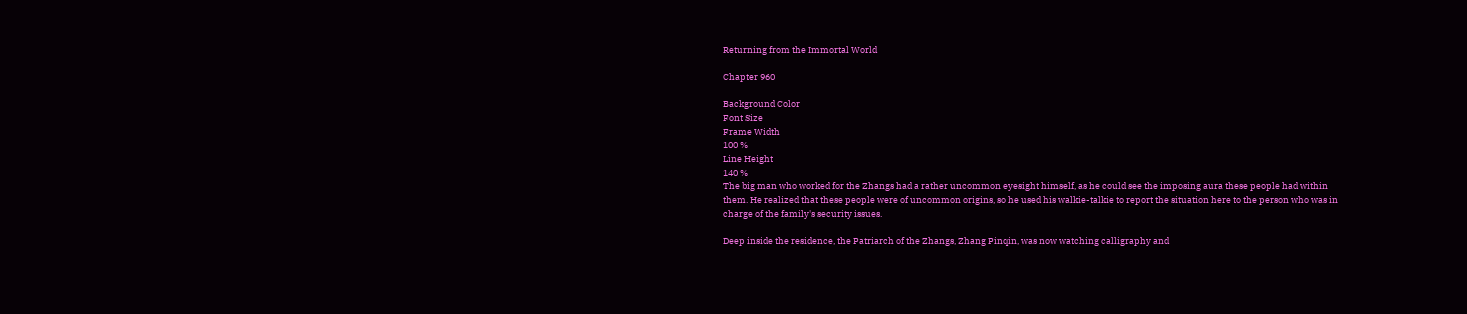Returning from the Immortal World

Chapter 960

Background Color
Font Size
Frame Width
100 %
Line Height
140 %
The big man who worked for the Zhangs had a rather uncommon eyesight himself, as he could see the imposing aura these people had within them. He realized that these people were of uncommon origins, so he used his walkie-talkie to report the situation here to the person who was in charge of the family's security issues.

Deep inside the residence, the Patriarch of the Zhangs, Zhang Pinqin, was now watching calligraphy and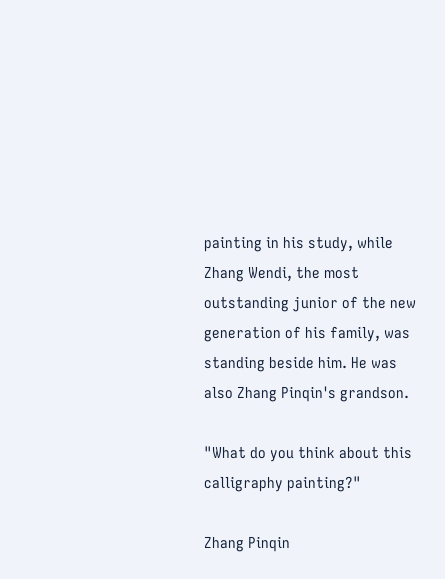painting in his study, while Zhang Wendi, the most outstanding junior of the new generation of his family, was standing beside him. He was also Zhang Pinqin's grandson.

"What do you think about this calligraphy painting?"

Zhang Pinqin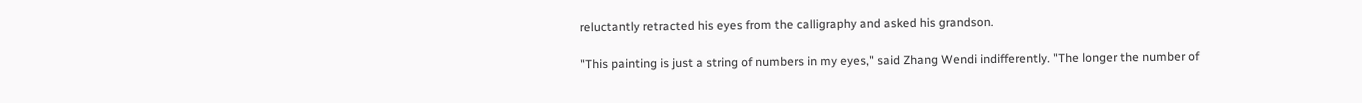reluctantly retracted his eyes from the calligraphy and asked his grandson.

"This painting is just a string of numbers in my eyes," said Zhang Wendi indifferently. "The longer the number of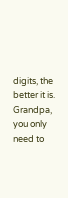digits, the better it is. Grandpa, you only need to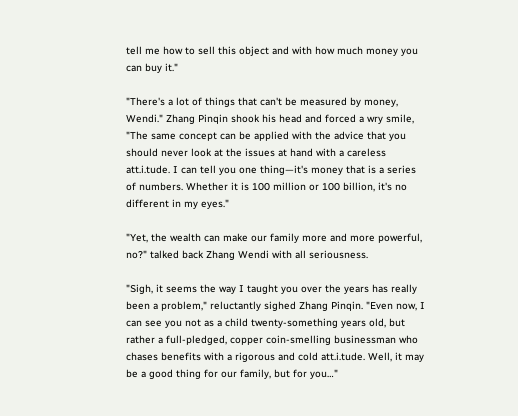tell me how to sell this object and with how much money you can buy it."

"There's a lot of things that can't be measured by money, Wendi." Zhang Pinqin shook his head and forced a wry smile, "The same concept can be applied with the advice that you should never look at the issues at hand with a careless att.i.tude. I can tell you one thing—it's money that is a series of numbers. Whether it is 100 million or 100 billion, it's no different in my eyes."

"Yet, the wealth can make our family more and more powerful, no?" talked back Zhang Wendi with all seriousness.

"Sigh, it seems the way I taught you over the years has really been a problem," reluctantly sighed Zhang Pinqin. "Even now, I can see you not as a child twenty-something years old, but rather a full-pledged, copper coin-smelling businessman who chases benefits with a rigorous and cold att.i.tude. Well, it may be a good thing for our family, but for you…"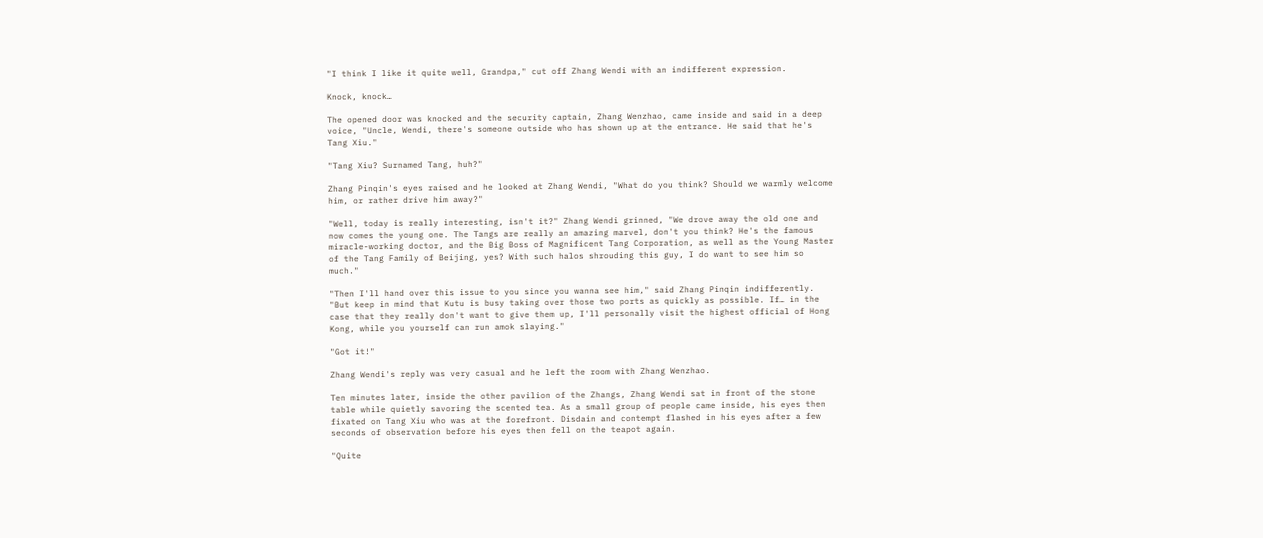"I think I like it quite well, Grandpa," cut off Zhang Wendi with an indifferent expression.

Knock, knock…

The opened door was knocked and the security captain, Zhang Wenzhao, came inside and said in a deep voice, "Uncle, Wendi, there's someone outside who has shown up at the entrance. He said that he's Tang Xiu."

"Tang Xiu? Surnamed Tang, huh?"

Zhang Pinqin's eyes raised and he looked at Zhang Wendi, "What do you think? Should we warmly welcome him, or rather drive him away?"

"Well, today is really interesting, isn't it?" Zhang Wendi grinned, "We drove away the old one and now comes the young one. The Tangs are really an amazing marvel, don't you think? He's the famous miracle-working doctor, and the Big Boss of Magnificent Tang Corporation, as well as the Young Master of the Tang Family of Beijing, yes? With such halos shrouding this guy, I do want to see him so much."

"Then I'll hand over this issue to you since you wanna see him," said Zhang Pinqin indifferently. "But keep in mind that Kutu is busy taking over those two ports as quickly as possible. If… in the case that they really don't want to give them up, I'll personally visit the highest official of Hong Kong, while you yourself can run amok slaying."

"Got it!"

Zhang Wendi's reply was very casual and he left the room with Zhang Wenzhao.

Ten minutes later, inside the other pavilion of the Zhangs, Zhang Wendi sat in front of the stone table while quietly savoring the scented tea. As a small group of people came inside, his eyes then fixated on Tang Xiu who was at the forefront. Disdain and contempt flashed in his eyes after a few seconds of observation before his eyes then fell on the teapot again.

"Quite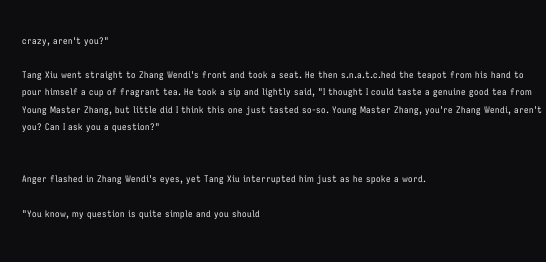crazy, aren't you?"

Tang Xiu went straight to Zhang Wendi's front and took a seat. He then s.n.a.t.c.hed the teapot from his hand to pour himself a cup of fragrant tea. He took a sip and lightly said, "I thought I could taste a genuine good tea from Young Master Zhang, but little did I think this one just tasted so-so. Young Master Zhang, you're Zhang Wendi, aren't you? Can I ask you a question?"


Anger flashed in Zhang Wendi's eyes, yet Tang Xiu interrupted him just as he spoke a word.

"You know, my question is quite simple and you should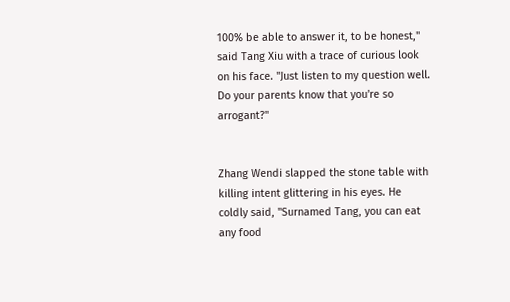100% be able to answer it, to be honest," said Tang Xiu with a trace of curious look on his face. "Just listen to my question well. Do your parents know that you're so arrogant?"


Zhang Wendi slapped the stone table with killing intent glittering in his eyes. He coldly said, "Surnamed Tang, you can eat any food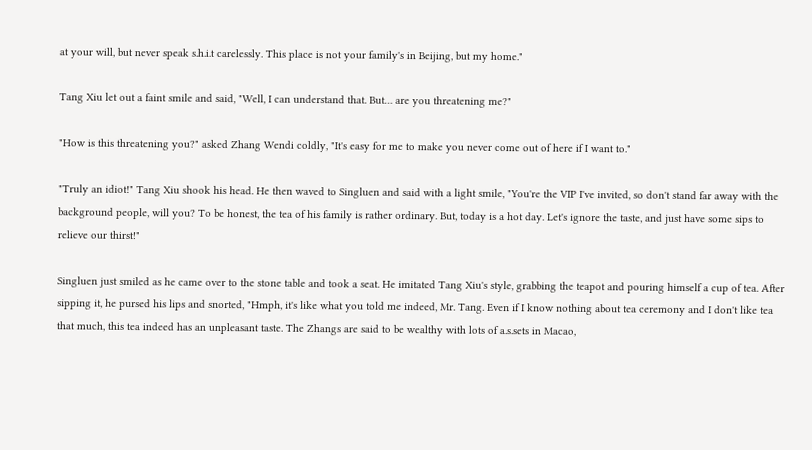at your will, but never speak s.h.i.t carelessly. This place is not your family's in Beijing, but my home."

Tang Xiu let out a faint smile and said, "Well, I can understand that. But… are you threatening me?"

"How is this threatening you?" asked Zhang Wendi coldly, "It's easy for me to make you never come out of here if I want to."

"Truly an idiot!" Tang Xiu shook his head. He then waved to Singluen and said with a light smile, "You're the VIP I've invited, so don't stand far away with the background people, will you? To be honest, the tea of his family is rather ordinary. But, today is a hot day. Let's ignore the taste, and just have some sips to relieve our thirst!"

Singluen just smiled as he came over to the stone table and took a seat. He imitated Tang Xiu's style, grabbing the teapot and pouring himself a cup of tea. After sipping it, he pursed his lips and snorted, "Hmph, it's like what you told me indeed, Mr. Tang. Even if I know nothing about tea ceremony and I don't like tea that much, this tea indeed has an unpleasant taste. The Zhangs are said to be wealthy with lots of a.s.sets in Macao,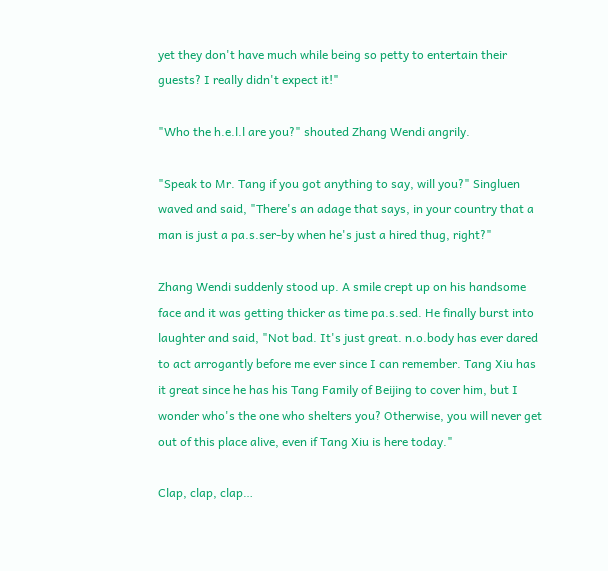yet they don't have much while being so petty to entertain their guests? I really didn't expect it!"

"Who the h.e.l.l are you?" shouted Zhang Wendi angrily.

"Speak to Mr. Tang if you got anything to say, will you?" Singluen waved and said, "There's an adage that says, in your country that a man is just a pa.s.ser-by when he's just a hired thug, right?"

Zhang Wendi suddenly stood up. A smile crept up on his handsome face and it was getting thicker as time pa.s.sed. He finally burst into laughter and said, "Not bad. It's just great. n.o.body has ever dared to act arrogantly before me ever since I can remember. Tang Xiu has it great since he has his Tang Family of Beijing to cover him, but I wonder who's the one who shelters you? Otherwise, you will never get out of this place alive, even if Tang Xiu is here today."

Clap, clap, clap…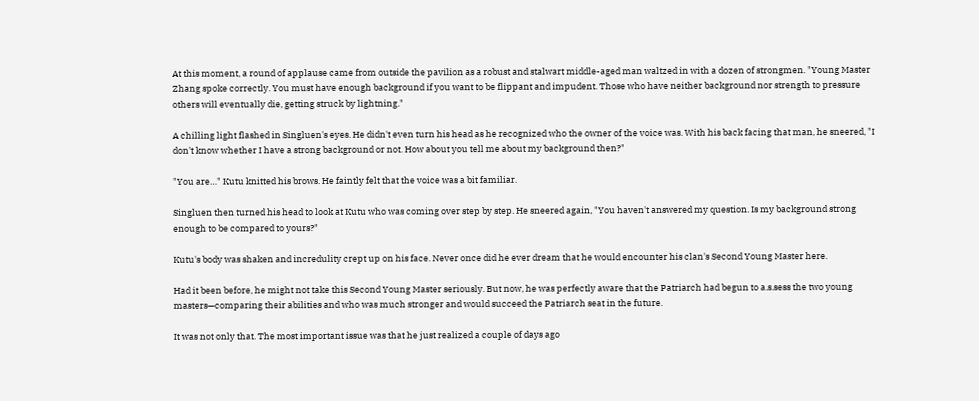At this moment, a round of applause came from outside the pavilion as a robust and stalwart middle-aged man waltzed in with a dozen of strongmen. "Young Master Zhang spoke correctly. You must have enough background if you want to be flippant and impudent. Those who have neither background nor strength to pressure others will eventually die, getting struck by lightning."

A chilling light flashed in Singluen's eyes. He didn't even turn his head as he recognized who the owner of the voice was. With his back facing that man, he sneered, "I don't know whether I have a strong background or not. How about you tell me about my background then?"

"You are…" Kutu knitted his brows. He faintly felt that the voice was a bit familiar.

Singluen then turned his head to look at Kutu who was coming over step by step. He sneered again, "You haven't answered my question. Is my background strong enough to be compared to yours?"

Kutu's body was shaken and incredulity crept up on his face. Never once did he ever dream that he would encounter his clan's Second Young Master here.

Had it been before, he might not take this Second Young Master seriously. But now, he was perfectly aware that the Patriarch had begun to a.s.sess the two young masters—comparing their abilities and who was much stronger and would succeed the Patriarch seat in the future.

It was not only that. The most important issue was that he just realized a couple of days ago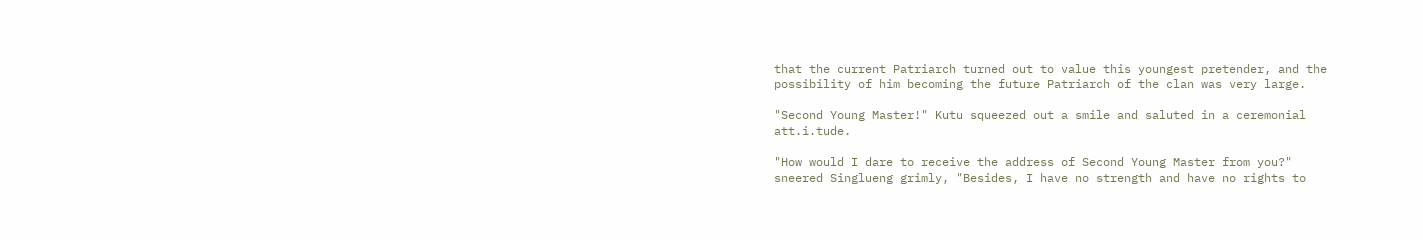that the current Patriarch turned out to value this youngest pretender, and the possibility of him becoming the future Patriarch of the clan was very large.

"Second Young Master!" Kutu squeezed out a smile and saluted in a ceremonial att.i.tude.

"How would I dare to receive the address of Second Young Master from you?" sneered Singlueng grimly, "Besides, I have no strength and have no rights to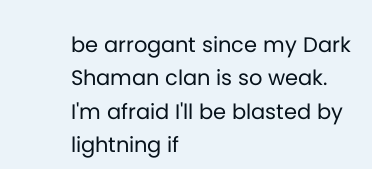be arrogant since my Dark Shaman clan is so weak. I'm afraid I'll be blasted by lightning if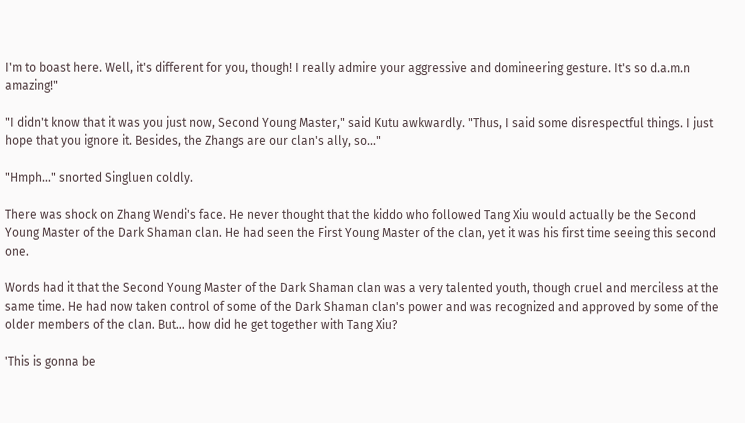I'm to boast here. Well, it's different for you, though! I really admire your aggressive and domineering gesture. It's so d.a.m.n amazing!"

"I didn't know that it was you just now, Second Young Master," said Kutu awkwardly. "Thus, I said some disrespectful things. I just hope that you ignore it. Besides, the Zhangs are our clan's ally, so…"

"Hmph…" snorted Singluen coldly.

There was shock on Zhang Wendi's face. He never thought that the kiddo who followed Tang Xiu would actually be the Second Young Master of the Dark Shaman clan. He had seen the First Young Master of the clan, yet it was his first time seeing this second one.

Words had it that the Second Young Master of the Dark Shaman clan was a very talented youth, though cruel and merciless at the same time. He had now taken control of some of the Dark Shaman clan's power and was recognized and approved by some of the older members of the clan. But… how did he get together with Tang Xiu?

'This is gonna be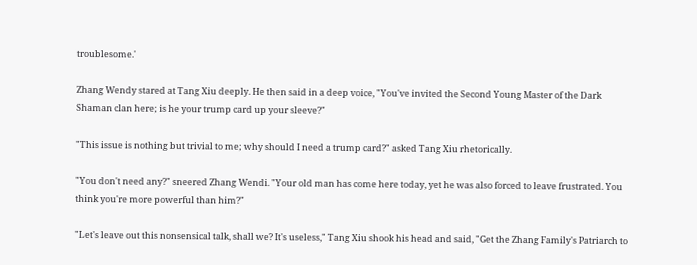troublesome.'

Zhang Wendy stared at Tang Xiu deeply. He then said in a deep voice, "You've invited the Second Young Master of the Dark Shaman clan here; is he your trump card up your sleeve?"

"This issue is nothing but trivial to me; why should I need a trump card?" asked Tang Xiu rhetorically.

"You don't need any?" sneered Zhang Wendi. "Your old man has come here today, yet he was also forced to leave frustrated. You think you're more powerful than him?"

"Let's leave out this nonsensical talk, shall we? It's useless," Tang Xiu shook his head and said, "Get the Zhang Family's Patriarch to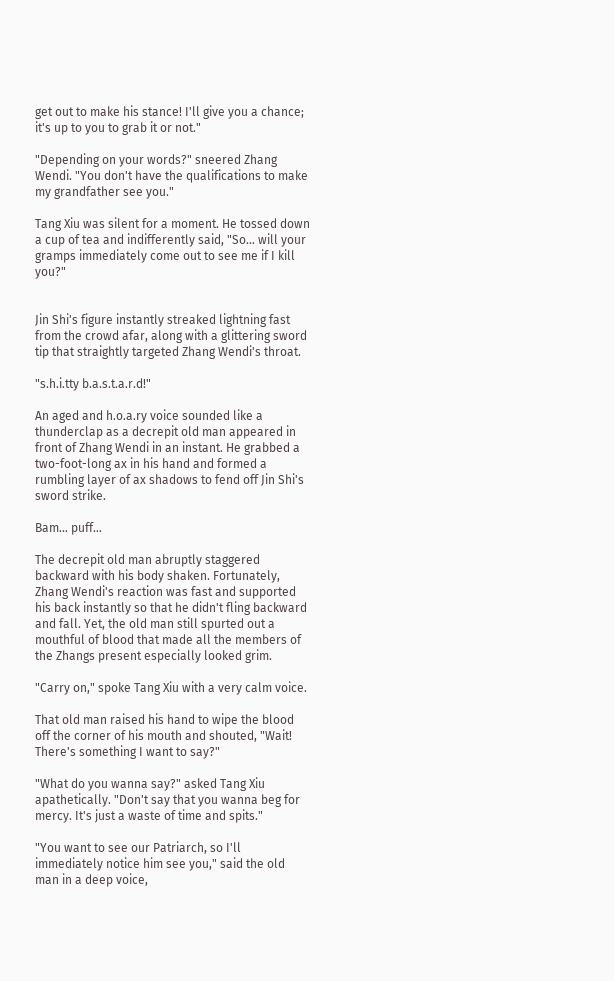get out to make his stance! I'll give you a chance; it's up to you to grab it or not."

"Depending on your words?" sneered Zhang Wendi. "You don't have the qualifications to make my grandfather see you."

Tang Xiu was silent for a moment. He tossed down a cup of tea and indifferently said, "So… will your gramps immediately come out to see me if I kill you?"


Jin Shi's figure instantly streaked lightning fast from the crowd afar, along with a glittering sword tip that straightly targeted Zhang Wendi's throat.

"s.h.i.tty b.a.s.t.a.r.d!"

An aged and h.o.a.ry voice sounded like a thunderclap as a decrepit old man appeared in front of Zhang Wendi in an instant. He grabbed a two-foot-long ax in his hand and formed a rumbling layer of ax shadows to fend off Jin Shi's sword strike.

Bam… puff…

The decrepit old man abruptly staggered backward with his body shaken. Fortunately, Zhang Wendi's reaction was fast and supported his back instantly so that he didn't fling backward and fall. Yet, the old man still spurted out a mouthful of blood that made all the members of the Zhangs present especially looked grim.

"Carry on," spoke Tang Xiu with a very calm voice.

That old man raised his hand to wipe the blood off the corner of his mouth and shouted, "Wait! There's something I want to say?"

"What do you wanna say?" asked Tang Xiu apathetically. "Don't say that you wanna beg for mercy. It's just a waste of time and spits."

"You want to see our Patriarch, so I'll immediately notice him see you," said the old man in a deep voice,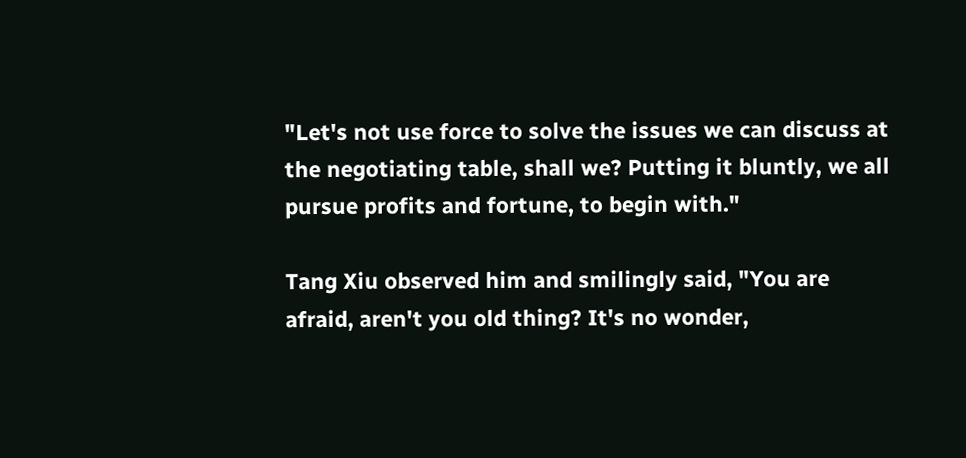"Let's not use force to solve the issues we can discuss at the negotiating table, shall we? Putting it bluntly, we all pursue profits and fortune, to begin with."

Tang Xiu observed him and smilingly said, "You are afraid, aren't you old thing? It's no wonder,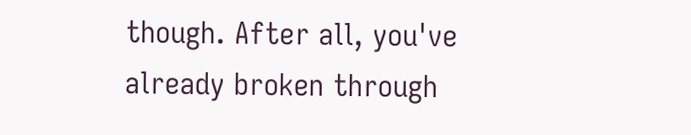though. After all, you've already broken through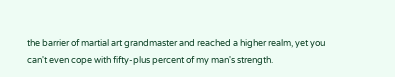the barrier of martial art grandmaster and reached a higher realm, yet you can't even cope with fifty-plus percent of my man's strength.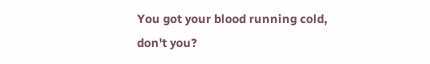You got your blood running cold, don't you?